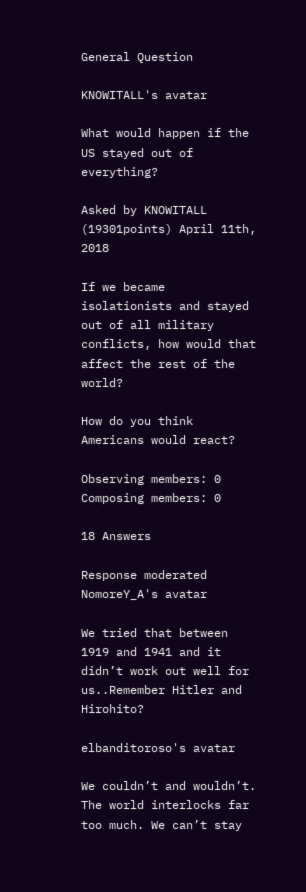General Question

KNOWITALL's avatar

What would happen if the US stayed out of everything?

Asked by KNOWITALL (19301points) April 11th, 2018

If we became isolationists and stayed out of all military conflicts, how would that affect the rest of the world?

How do you think Americans would react?

Observing members: 0 Composing members: 0

18 Answers

Response moderated
NomoreY_A's avatar

We tried that between 1919 and 1941 and it didn’t work out well for us..Remember Hitler and Hirohito?

elbanditoroso's avatar

We couldn’t and wouldn’t. The world interlocks far too much. We can’t stay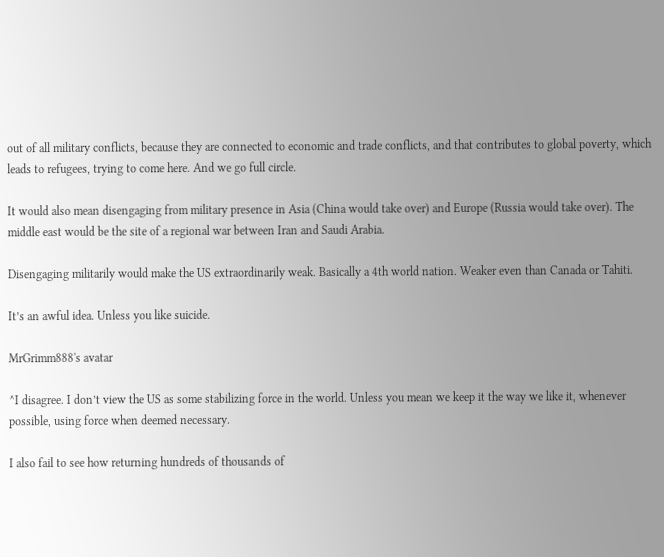out of all military conflicts, because they are connected to economic and trade conflicts, and that contributes to global poverty, which leads to refugees, trying to come here. And we go full circle.

It would also mean disengaging from military presence in Asia (China would take over) and Europe (Russia would take over). The middle east would be the site of a regional war between Iran and Saudi Arabia.

Disengaging militarily would make the US extraordinarily weak. Basically a 4th world nation. Weaker even than Canada or Tahiti.

It’s an awful idea. Unless you like suicide.

MrGrimm888's avatar

^I disagree. I don’t view the US as some stabilizing force in the world. Unless you mean we keep it the way we like it, whenever possible, using force when deemed necessary.

I also fail to see how returning hundreds of thousands of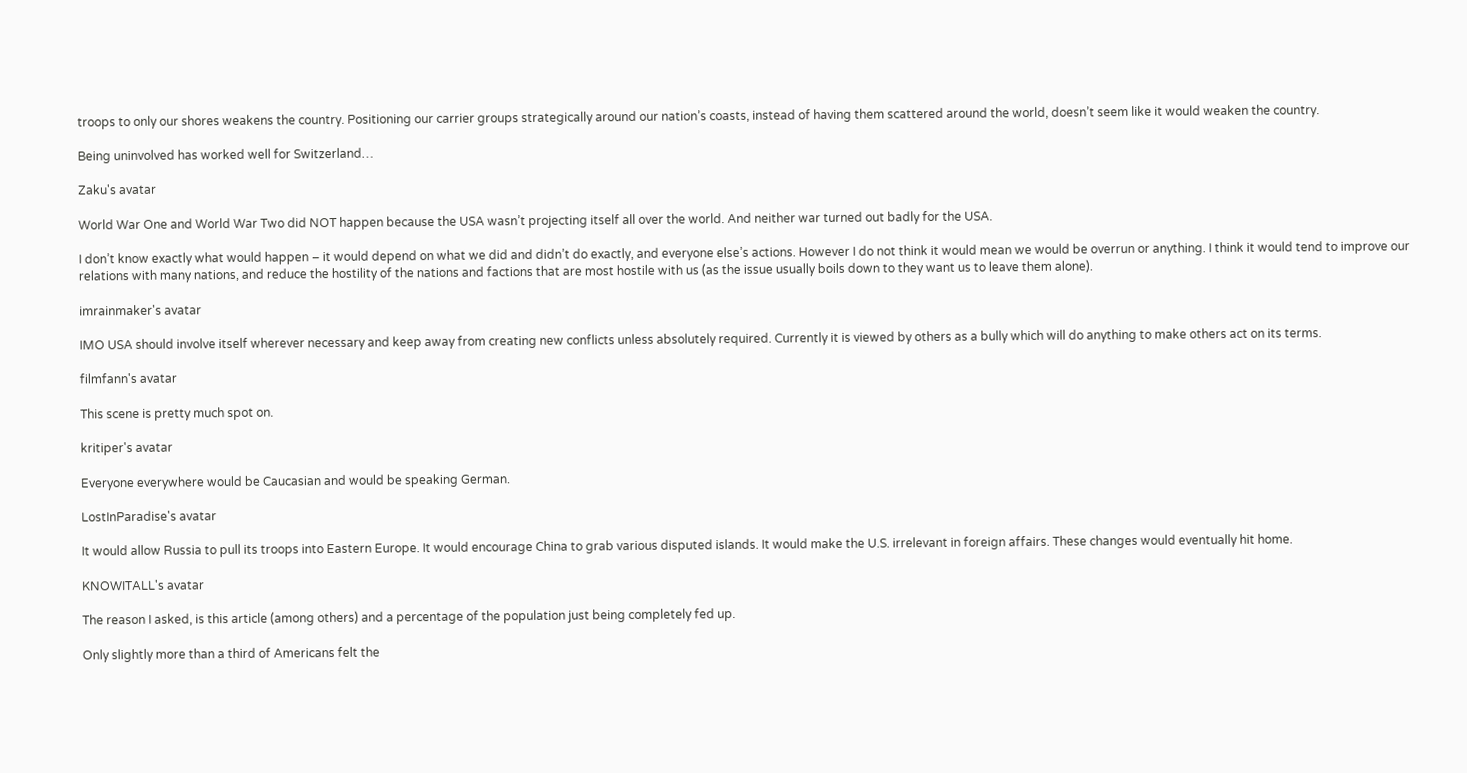troops to only our shores weakens the country. Positioning our carrier groups strategically around our nation’s coasts, instead of having them scattered around the world, doesn’t seem like it would weaken the country.

Being uninvolved has worked well for Switzerland…

Zaku's avatar

World War One and World War Two did NOT happen because the USA wasn’t projecting itself all over the world. And neither war turned out badly for the USA.

I don’t know exactly what would happen – it would depend on what we did and didn’t do exactly, and everyone else’s actions. However I do not think it would mean we would be overrun or anything. I think it would tend to improve our relations with many nations, and reduce the hostility of the nations and factions that are most hostile with us (as the issue usually boils down to they want us to leave them alone).

imrainmaker's avatar

IMO USA should involve itself wherever necessary and keep away from creating new conflicts unless absolutely required. Currently it is viewed by others as a bully which will do anything to make others act on its terms.

filmfann's avatar

This scene is pretty much spot on.

kritiper's avatar

Everyone everywhere would be Caucasian and would be speaking German.

LostInParadise's avatar

It would allow Russia to pull its troops into Eastern Europe. It would encourage China to grab various disputed islands. It would make the U.S. irrelevant in foreign affairs. These changes would eventually hit home.

KNOWITALL's avatar

The reason I asked, is this article (among others) and a percentage of the population just being completely fed up.

Only slightly more than a third of Americans felt the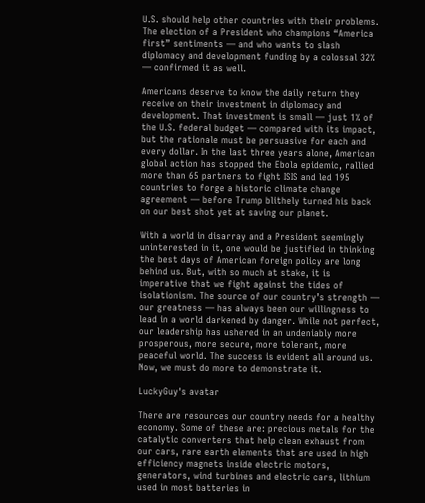U.S. should help other countries with their problems. The election of a President who champions “America first” sentiments — and who wants to slash diplomacy and development funding by a colossal 32% — confirmed it as well.

Americans deserve to know the daily return they receive on their investment in diplomacy and development. That investment is small — just 1% of the U.S. federal budget — compared with its impact, but the rationale must be persuasive for each and every dollar. In the last three years alone, American global action has stopped the Ebola epidemic, rallied more than 65 partners to fight ISIS and led 195 countries to forge a historic climate change agreement — before Trump blithely turned his back on our best shot yet at saving our planet.

With a world in disarray and a President seemingly uninterested in it, one would be justified in thinking the best days of American foreign policy are long behind us. But, with so much at stake, it is imperative that we fight against the tides of isolationism. The source of our country’s strength — our greatness — has always been our willingness to lead in a world darkened by danger. While not perfect, our leadership has ushered in an undeniably more prosperous, more secure, more tolerant, more peaceful world. The success is evident all around us. Now, we must do more to demonstrate it.

LuckyGuy's avatar

There are resources our country needs for a healthy economy. Some of these are: precious metals for the catalytic converters that help clean exhaust from our cars, rare earth elements that are used in high efficiency magnets inside electric motors, generators, wind turbines and electric cars, lithium used in most batteries in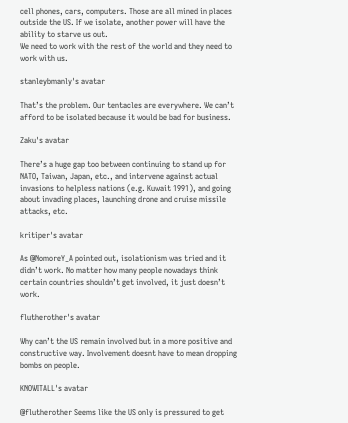cell phones, cars, computers. Those are all mined in places outside the US. If we isolate, another power will have the ability to starve us out.
We need to work with the rest of the world and they need to work with us.

stanleybmanly's avatar

That’s the problem. Our tentacles are everywhere. We can’t afford to be isolated because it would be bad for business.

Zaku's avatar

There’s a huge gap too between continuing to stand up for NATO, Taiwan, Japan, etc., and intervene against actual invasions to helpless nations (e.g. Kuwait 1991), and going about invading places, launching drone and cruise missile attacks, etc.

kritiper's avatar

As @NomoreY_A pointed out, isolationism was tried and it didn’t work. No matter how many people nowadays think certain countries shouldn’t get involved, it just doesn’t work.

flutherother's avatar

Why can’t the US remain involved but in a more positive and constructive way. Involvement doesnt have to mean dropping bombs on people.

KNOWITALL's avatar

@flutherother Seems like the US only is pressured to get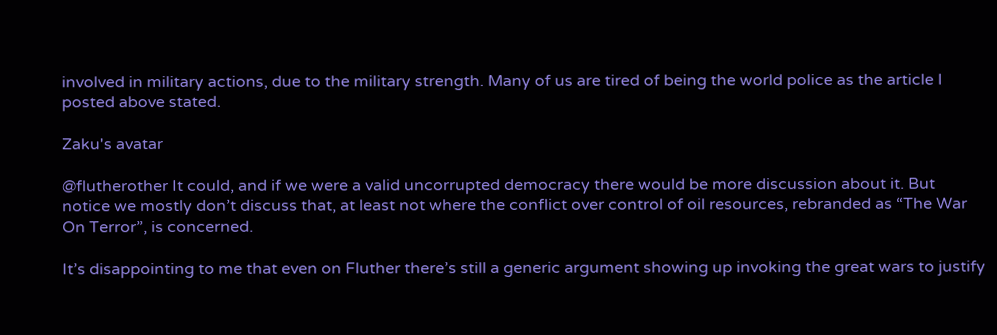involved in military actions, due to the military strength. Many of us are tired of being the world police as the article I posted above stated.

Zaku's avatar

@flutherother It could, and if we were a valid uncorrupted democracy there would be more discussion about it. But notice we mostly don’t discuss that, at least not where the conflict over control of oil resources, rebranded as “The War On Terror”, is concerned.

It’s disappointing to me that even on Fluther there’s still a generic argument showing up invoking the great wars to justify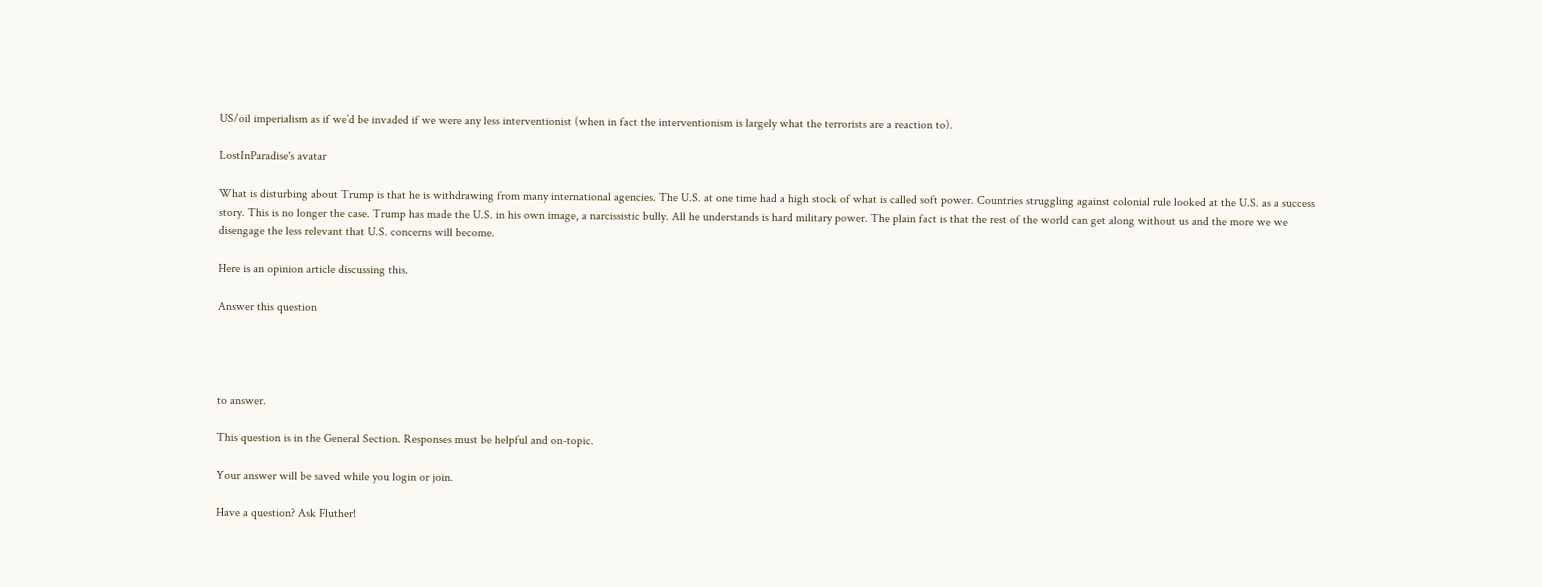US/oil imperialism as if we’d be invaded if we were any less interventionist (when in fact the interventionism is largely what the terrorists are a reaction to).

LostInParadise's avatar

What is disturbing about Trump is that he is withdrawing from many international agencies. The U.S. at one time had a high stock of what is called soft power. Countries struggling against colonial rule looked at the U.S. as a success story. This is no longer the case. Trump has made the U.S. in his own image, a narcissistic bully. All he understands is hard military power. The plain fact is that the rest of the world can get along without us and the more we we disengage the less relevant that U.S. concerns will become.

Here is an opinion article discussing this.

Answer this question




to answer.

This question is in the General Section. Responses must be helpful and on-topic.

Your answer will be saved while you login or join.

Have a question? Ask Fluther!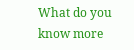What do you know more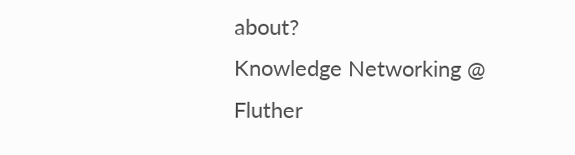about?
Knowledge Networking @ Fluther